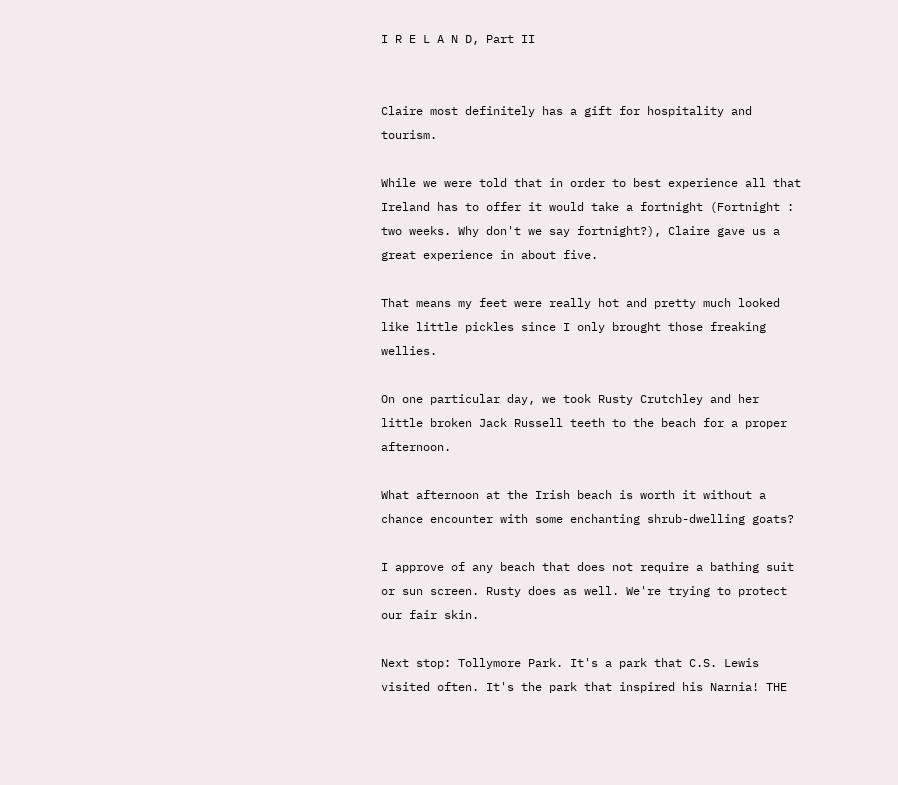I R E L A N D, Part II


Claire most definitely has a gift for hospitality and tourism.

While we were told that in order to best experience all that Ireland has to offer it would take a fortnight (Fortnight : two weeks. Why don't we say fortnight?), Claire gave us a great experience in about five.

That means my feet were really hot and pretty much looked like little pickles since I only brought those freaking wellies.

On one particular day, we took Rusty Crutchley and her little broken Jack Russell teeth to the beach for a proper afternoon.

What afternoon at the Irish beach is worth it without a chance encounter with some enchanting shrub-dwelling goats?

I approve of any beach that does not require a bathing suit or sun screen. Rusty does as well. We're trying to protect our fair skin.

Next stop: Tollymore Park. It's a park that C.S. Lewis visited often. It's the park that inspired his Narnia! THE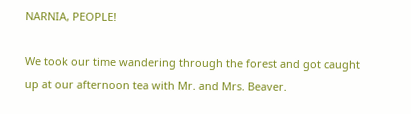NARNIA, PEOPLE!

We took our time wandering through the forest and got caught up at our afternoon tea with Mr. and Mrs. Beaver.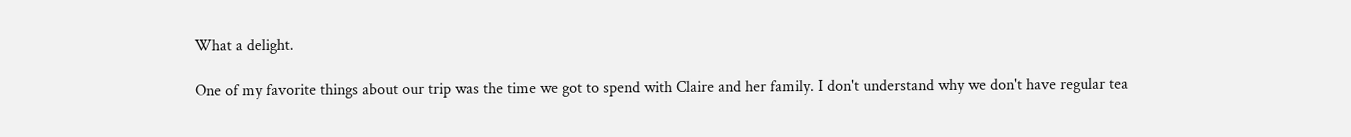What a delight.

One of my favorite things about our trip was the time we got to spend with Claire and her family. I don't understand why we don't have regular tea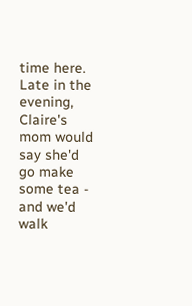time here. Late in the evening, Claire's mom would say she'd go make some tea - and we'd walk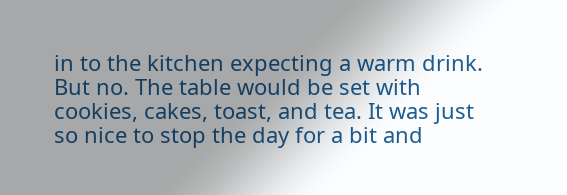in to the kitchen expecting a warm drink. But no. The table would be set with cookies, cakes, toast, and tea. It was just so nice to stop the day for a bit and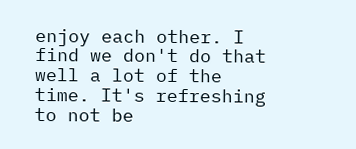enjoy each other. I find we don't do that well a lot of the time. It's refreshing to not be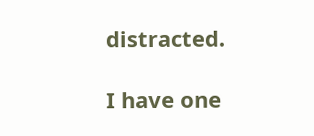distracted.

I have one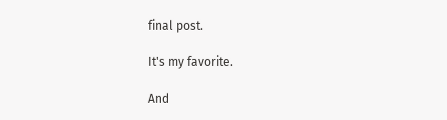final post.

It's my favorite.

And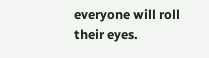everyone will roll their eyes.